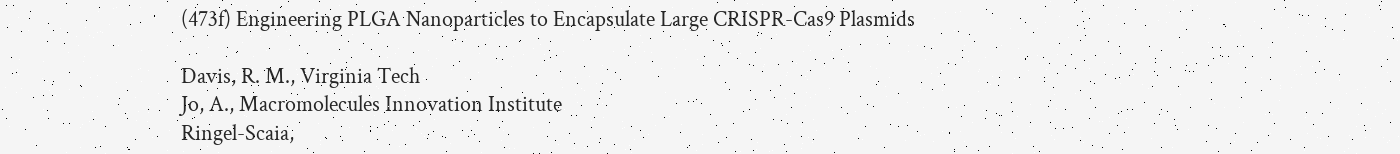(473f) Engineering PLGA Nanoparticles to Encapsulate Large CRISPR-Cas9 Plasmids

Davis, R. M., Virginia Tech
Jo, A., Macromolecules Innovation Institute
Ringel-Scaia,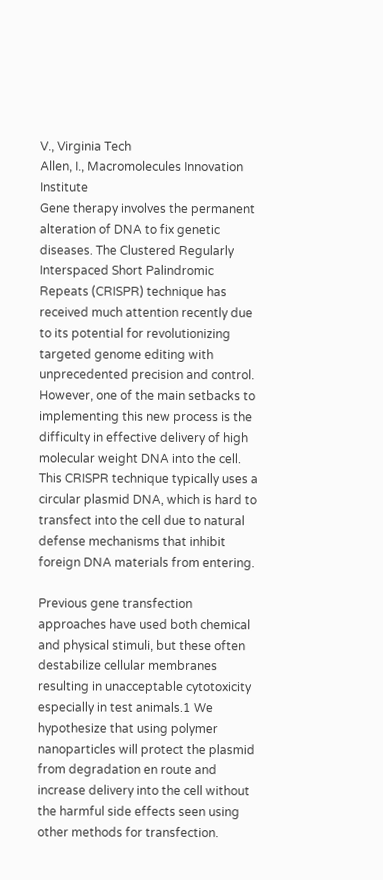V., Virginia Tech
Allen, I., Macromolecules Innovation Institute
Gene therapy involves the permanent alteration of DNA to fix genetic diseases. The Clustered Regularly Interspaced Short Palindromic Repeats (CRISPR) technique has received much attention recently due to its potential for revolutionizing targeted genome editing with unprecedented precision and control. However, one of the main setbacks to implementing this new process is the difficulty in effective delivery of high molecular weight DNA into the cell. This CRISPR technique typically uses a circular plasmid DNA, which is hard to transfect into the cell due to natural defense mechanisms that inhibit foreign DNA materials from entering.

Previous gene transfection approaches have used both chemical and physical stimuli, but these often destabilize cellular membranes resulting in unacceptable cytotoxicity especially in test animals.1 We hypothesize that using polymer nanoparticles will protect the plasmid from degradation en route and increase delivery into the cell without the harmful side effects seen using other methods for transfection.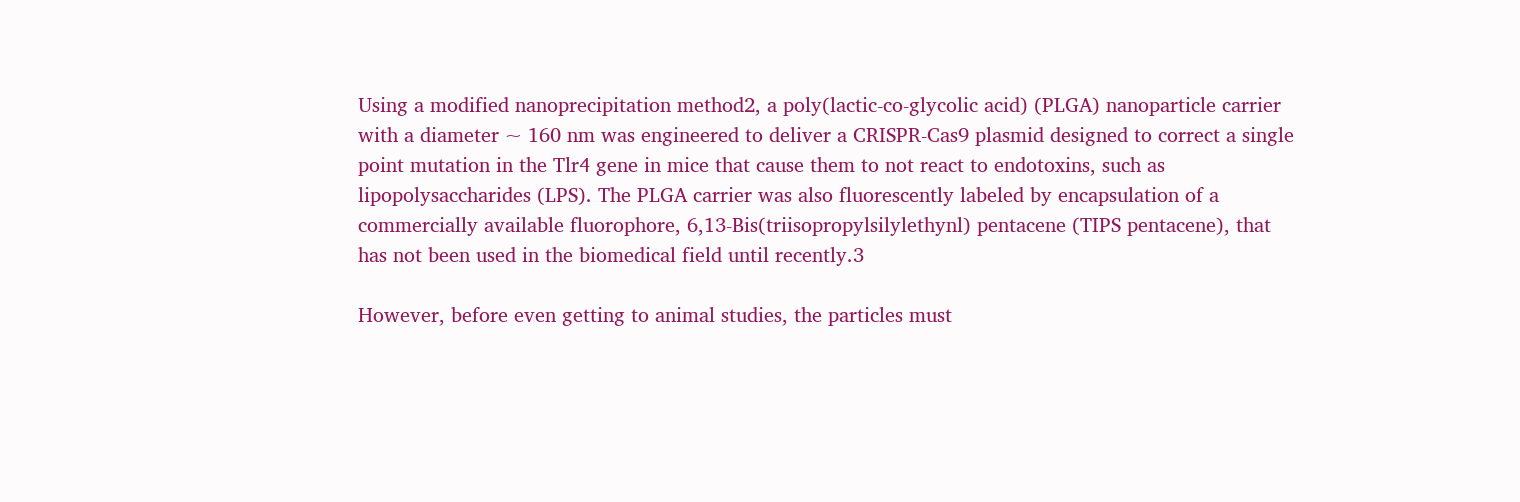Using a modified nanoprecipitation method2, a poly(lactic-co-glycolic acid) (PLGA) nanoparticle carrier with a diameter ~ 160 nm was engineered to deliver a CRISPR-Cas9 plasmid designed to correct a single point mutation in the Tlr4 gene in mice that cause them to not react to endotoxins, such as lipopolysaccharides (LPS). The PLGA carrier was also fluorescently labeled by encapsulation of a commercially available fluorophore, 6,13-Bis(triisopropylsilylethynl) pentacene (TIPS pentacene), that has not been used in the biomedical field until recently.3

However, before even getting to animal studies, the particles must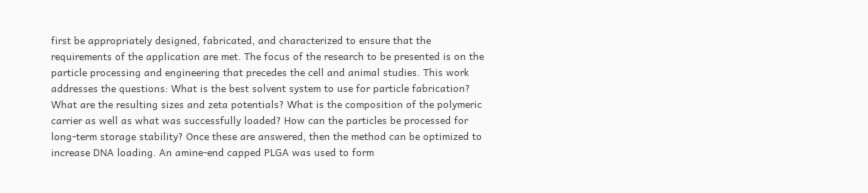first be appropriately designed, fabricated, and characterized to ensure that the requirements of the application are met. The focus of the research to be presented is on the particle processing and engineering that precedes the cell and animal studies. This work addresses the questions: What is the best solvent system to use for particle fabrication? What are the resulting sizes and zeta potentials? What is the composition of the polymeric carrier as well as what was successfully loaded? How can the particles be processed for long-term storage stability? Once these are answered, then the method can be optimized to increase DNA loading. An amine-end capped PLGA was used to form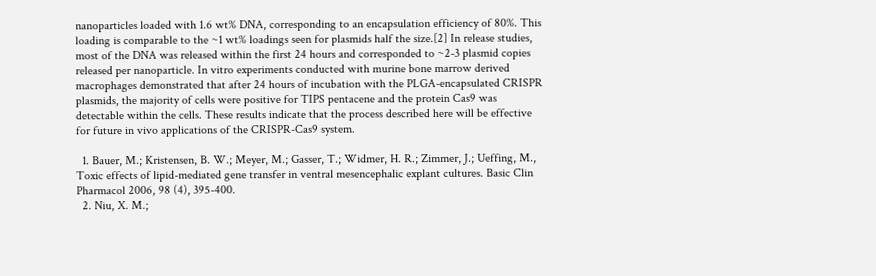nanoparticles loaded with 1.6 wt% DNA, corresponding to an encapsulation efficiency of 80%. This loading is comparable to the ~1 wt% loadings seen for plasmids half the size.[2] In release studies, most of the DNA was released within the first 24 hours and corresponded to ~2-3 plasmid copies released per nanoparticle. In vitro experiments conducted with murine bone marrow derived macrophages demonstrated that after 24 hours of incubation with the PLGA-encapsulated CRISPR plasmids, the majority of cells were positive for TIPS pentacene and the protein Cas9 was detectable within the cells. These results indicate that the process described here will be effective for future in vivo applications of the CRISPR-Cas9 system.

  1. Bauer, M.; Kristensen, B. W.; Meyer, M.; Gasser, T.; Widmer, H. R.; Zimmer, J.; Ueffing, M., Toxic effects of lipid-mediated gene transfer in ventral mesencephalic explant cultures. Basic Clin Pharmacol 2006, 98 (4), 395-400.
  2. Niu, X. M.;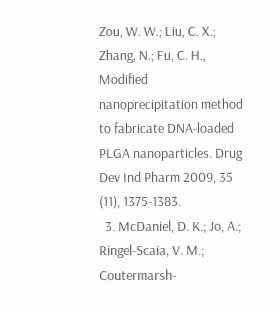Zou, W. W.; Liu, C. X.; Zhang, N.; Fu, C. H., Modified nanoprecipitation method to fabricate DNA-loaded PLGA nanoparticles. Drug Dev Ind Pharm 2009, 35 (11), 1375-1383.
  3. McDaniel, D. K.; Jo, A.; Ringel-Scaia, V. M.; Coutermarsh-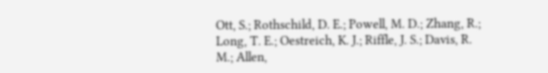Ott, S.; Rothschild, D. E.; Powell, M. D.; Zhang, R.; Long, T. E.; Oestreich, K. J.; Riffle, J. S.; Davis, R. M.; Allen,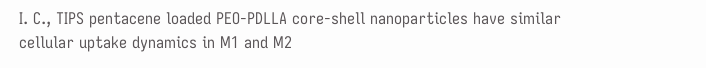I. C., TIPS pentacene loaded PEO-PDLLA core-shell nanoparticles have similar cellular uptake dynamics in M1 and M2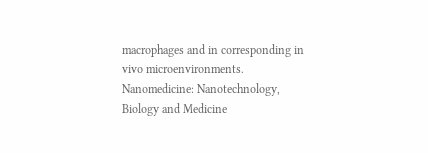macrophages and in corresponding in vivo microenvironments. Nanomedicine: Nanotechnology, Biology and Medicine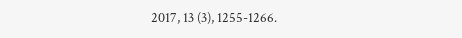2017, 13 (3), 1255-1266.